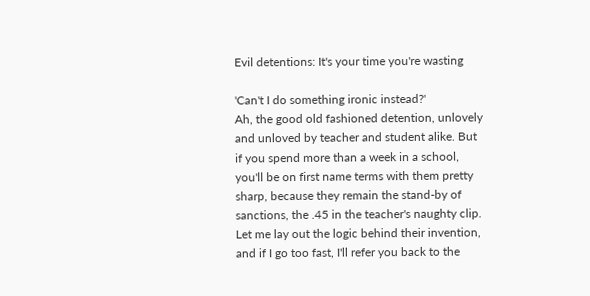Evil detentions: It's your time you're wasting

'Can't I do something ironic instead?'
Ah, the good old fashioned detention, unlovely and unloved by teacher and student alike. But if you spend more than a week in a school, you'll be on first name terms with them pretty sharp, because they remain the stand-by of sanctions, the .45 in the teacher's naughty clip. Let me lay out the logic behind their invention, and if I go too fast, I'll refer you back to the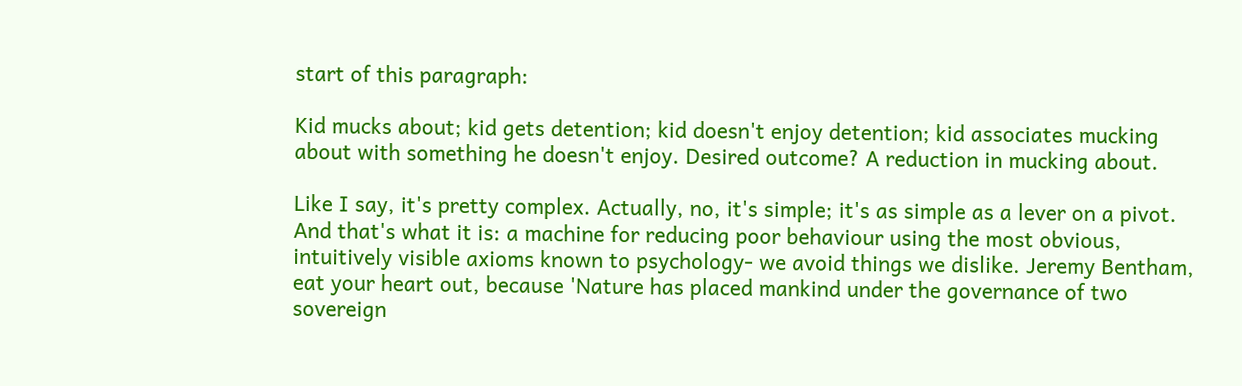start of this paragraph:

Kid mucks about; kid gets detention; kid doesn't enjoy detention; kid associates mucking about with something he doesn't enjoy. Desired outcome? A reduction in mucking about.

Like I say, it's pretty complex. Actually, no, it's simple; it's as simple as a lever on a pivot. And that's what it is: a machine for reducing poor behaviour using the most obvious, intuitively visible axioms known to psychology- we avoid things we dislike. Jeremy Bentham, eat your heart out, because 'Nature has placed mankind under the governance of two sovereign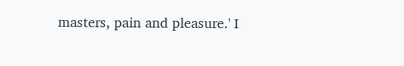masters, pain and pleasure.' I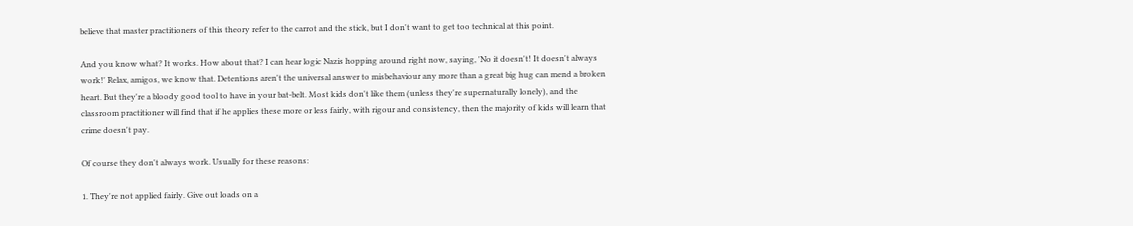believe that master practitioners of this theory refer to the carrot and the stick, but I don't want to get too technical at this point.

And you know what? It works. How about that? I can hear logic Nazis hopping around right now, saying, 'No it doesn't! It doesn't always work!' Relax, amigos, we know that. Detentions aren't the universal answer to misbehaviour any more than a great big hug can mend a broken heart. But they're a bloody good tool to have in your bat-belt. Most kids don't like them (unless they're supernaturally lonely), and the classroom practitioner will find that if he applies these more or less fairly, with rigour and consistency, then the majority of kids will learn that crime doesn't pay.

Of course they don't always work. Usually for these reasons:

1. They're not applied fairly. Give out loads on a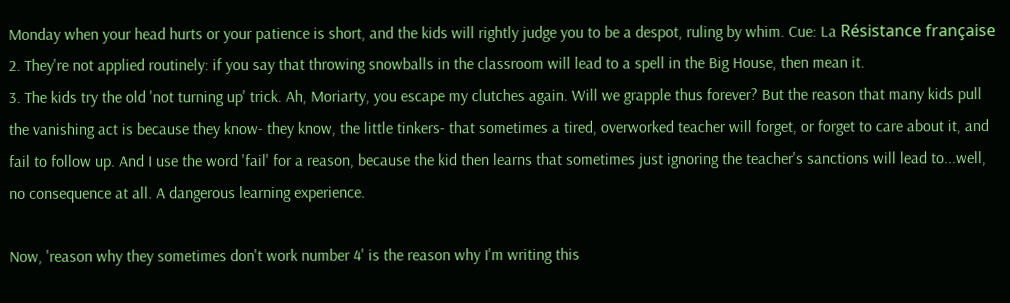Monday when your head hurts or your patience is short, and the kids will rightly judge you to be a despot, ruling by whim. Cue: La Résistance française
2. They're not applied routinely: if you say that throwing snowballs in the classroom will lead to a spell in the Big House, then mean it.
3. The kids try the old 'not turning up' trick. Ah, Moriarty, you escape my clutches again. Will we grapple thus forever? But the reason that many kids pull the vanishing act is because they know- they know, the little tinkers- that sometimes a tired, overworked teacher will forget, or forget to care about it, and fail to follow up. And I use the word 'fail' for a reason, because the kid then learns that sometimes just ignoring the teacher's sanctions will lead to...well, no consequence at all. A dangerous learning experience.

Now, 'reason why they sometimes don't work number 4' is the reason why I'm writing this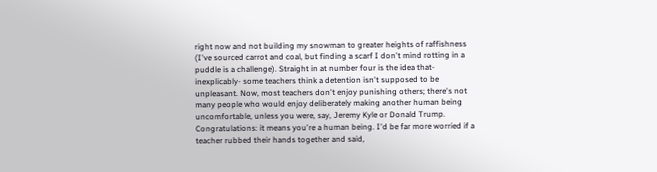right now and not building my snowman to greater heights of raffishness (I've sourced carrot and coal, but finding a scarf I don't mind rotting in a puddle is a challenge). Straight in at number four is the idea that- inexplicably- some teachers think a detention isn't supposed to be unpleasant. Now, most teachers don't enjoy punishing others; there's not many people who would enjoy deliberately making another human being uncomfortable, unless you were, say, Jeremy Kyle or Donald Trump. Congratulations: it means you're a human being. I'd be far more worried if a teacher rubbed their hands together and said,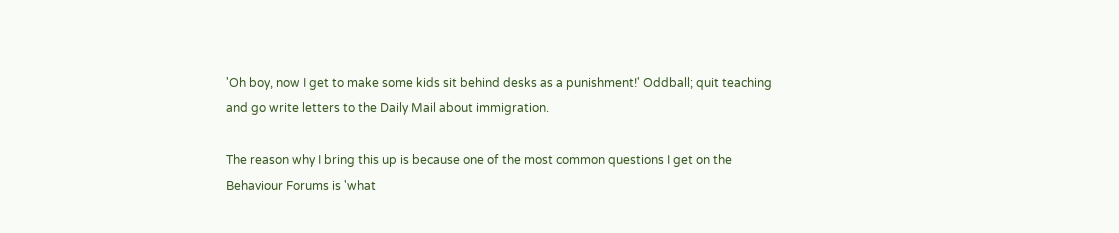'Oh boy, now I get to make some kids sit behind desks as a punishment!' Oddball; quit teaching and go write letters to the Daily Mail about immigration.

The reason why I bring this up is because one of the most common questions I get on the Behaviour Forums is 'what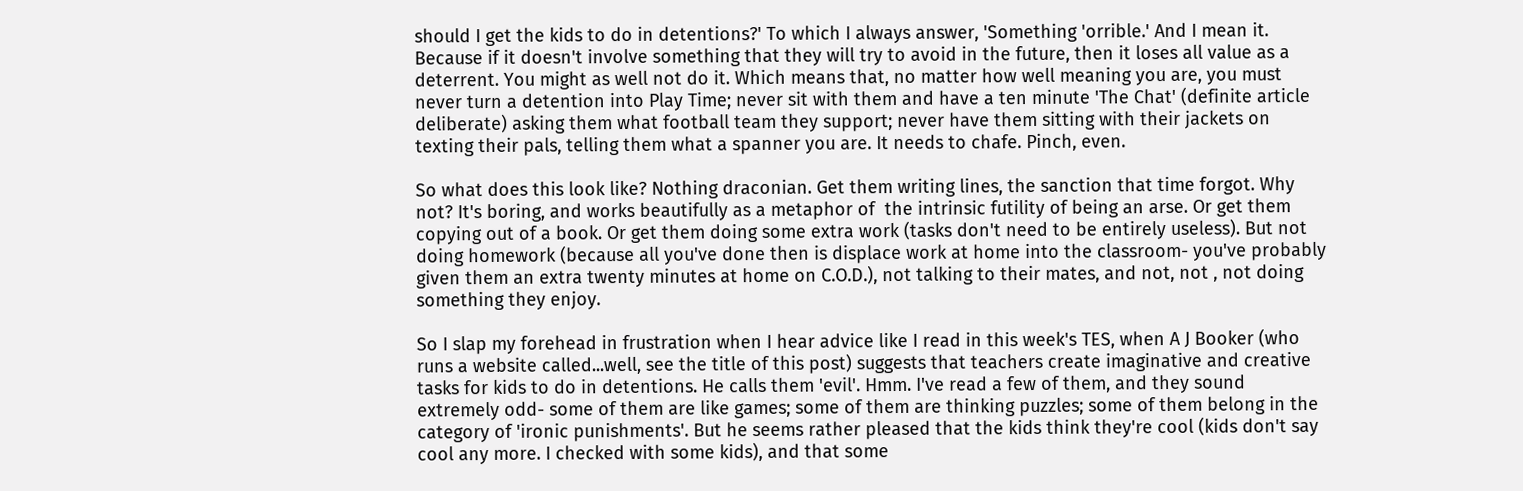should I get the kids to do in detentions?' To which I always answer, 'Something 'orrible.' And I mean it. Because if it doesn't involve something that they will try to avoid in the future, then it loses all value as a deterrent. You might as well not do it. Which means that, no matter how well meaning you are, you must never turn a detention into Play Time; never sit with them and have a ten minute 'The Chat' (definite article deliberate) asking them what football team they support; never have them sitting with their jackets on texting their pals, telling them what a spanner you are. It needs to chafe. Pinch, even.

So what does this look like? Nothing draconian. Get them writing lines, the sanction that time forgot. Why not? It's boring, and works beautifully as a metaphor of  the intrinsic futility of being an arse. Or get them copying out of a book. Or get them doing some extra work (tasks don't need to be entirely useless). But not doing homework (because all you've done then is displace work at home into the classroom- you've probably given them an extra twenty minutes at home on C.O.D.), not talking to their mates, and not, not , not doing something they enjoy.

So I slap my forehead in frustration when I hear advice like I read in this week's TES, when A J Booker (who runs a website called...well, see the title of this post) suggests that teachers create imaginative and creative tasks for kids to do in detentions. He calls them 'evil'. Hmm. I've read a few of them, and they sound extremely odd- some of them are like games; some of them are thinking puzzles; some of them belong in the category of 'ironic punishments'. But he seems rather pleased that the kids think they're cool (kids don't say cool any more. I checked with some kids), and that some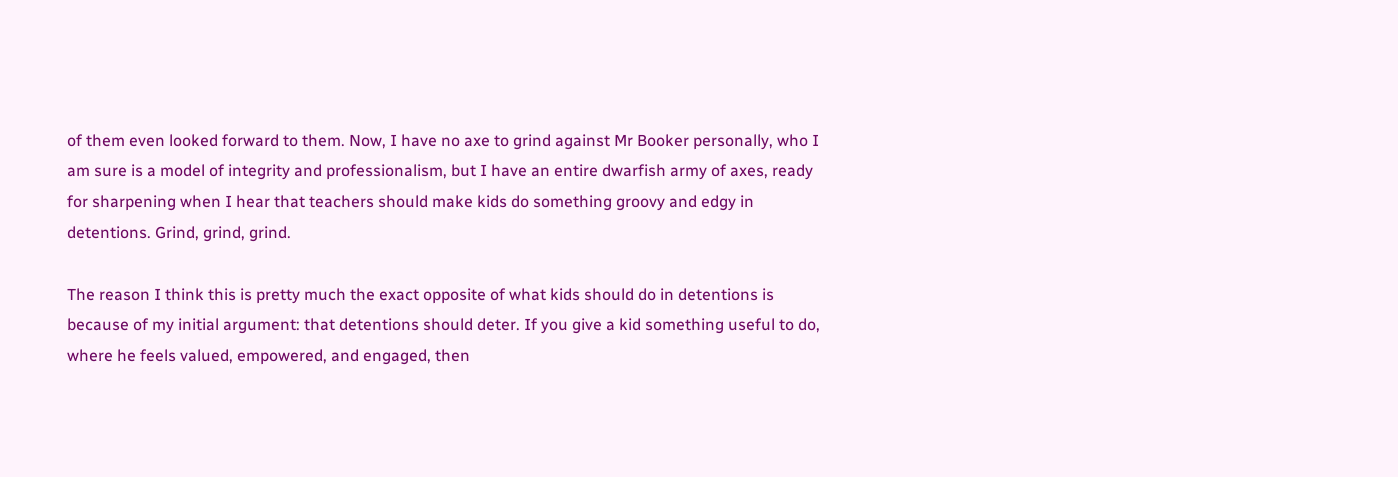of them even looked forward to them. Now, I have no axe to grind against Mr Booker personally, who I am sure is a model of integrity and professionalism, but I have an entire dwarfish army of axes, ready for sharpening when I hear that teachers should make kids do something groovy and edgy in detentions. Grind, grind, grind.

The reason I think this is pretty much the exact opposite of what kids should do in detentions is because of my initial argument: that detentions should deter. If you give a kid something useful to do, where he feels valued, empowered, and engaged, then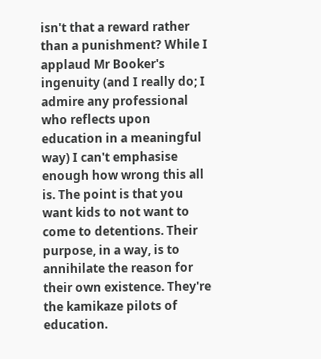isn't that a reward rather than a punishment? While I applaud Mr Booker's ingenuity (and I really do; I admire any professional who reflects upon education in a meaningful way) I can't emphasise enough how wrong this all is. The point is that you want kids to not want to come to detentions. Their purpose, in a way, is to annihilate the reason for their own existence. They're the kamikaze pilots of education.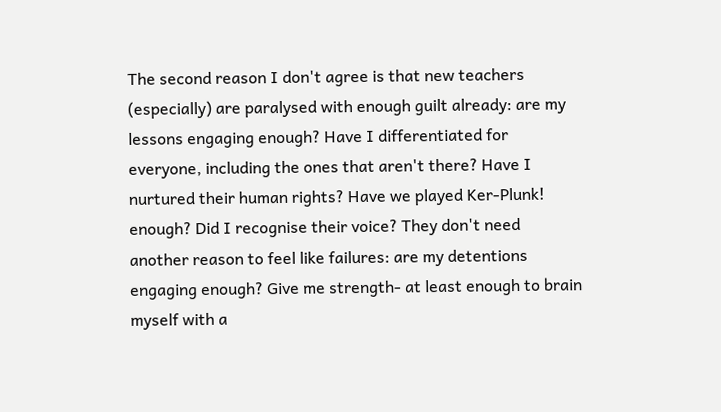The second reason I don't agree is that new teachers (especially) are paralysed with enough guilt already: are my lessons engaging enough? Have I differentiated for everyone, including the ones that aren't there? Have I nurtured their human rights? Have we played Ker-Plunk! enough? Did I recognise their voice? They don't need another reason to feel like failures: are my detentions engaging enough? Give me strength- at least enough to brain myself with a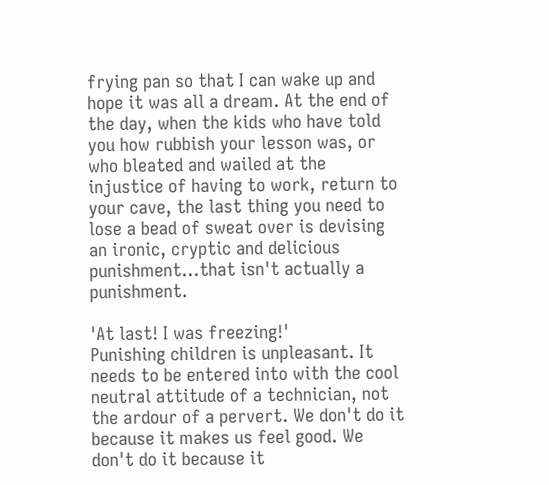frying pan so that I can wake up and hope it was all a dream. At the end of the day, when the kids who have told you how rubbish your lesson was, or who bleated and wailed at the injustice of having to work, return to your cave, the last thing you need to lose a bead of sweat over is devising an ironic, cryptic and delicious punishment...that isn't actually a punishment.

'At last! I was freezing!'
Punishing children is unpleasant. It needs to be entered into with the cool neutral attitude of a technician, not the ardour of a pervert. We don't do it because it makes us feel good. We don't do it because it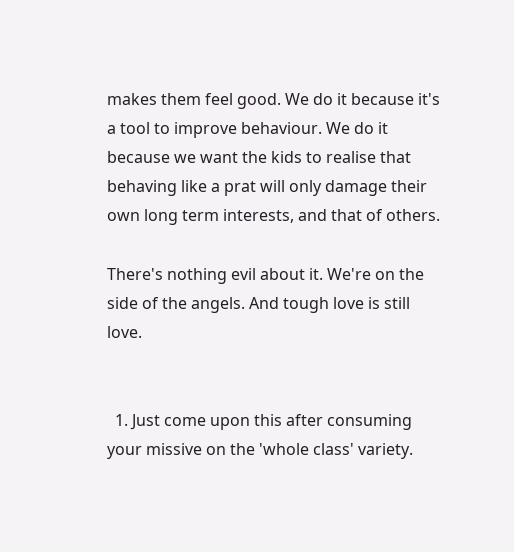makes them feel good. We do it because it's a tool to improve behaviour. We do it because we want the kids to realise that behaving like a prat will only damage their own long term interests, and that of others.

There's nothing evil about it. We're on the side of the angels. And tough love is still love.


  1. Just come upon this after consuming your missive on the 'whole class' variety.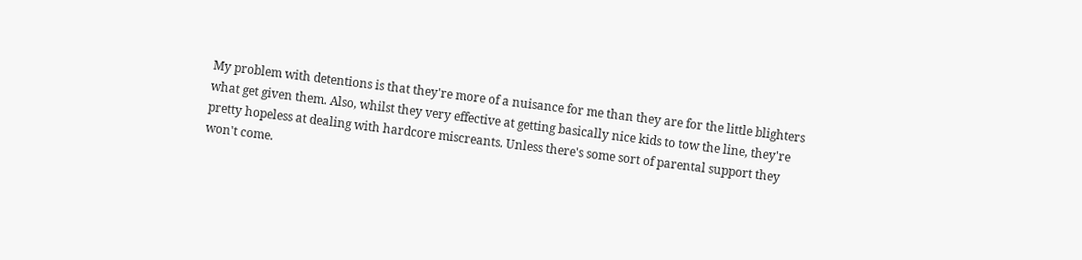My problem with detentions is that they're more of a nuisance for me than they are for the little blighters what get given them. Also, whilst they very effective at getting basically nice kids to tow the line, they're pretty hopeless at dealing with hardcore miscreants. Unless there's some sort of parental support they won't come.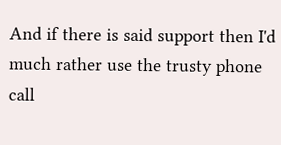And if there is said support then I'd much rather use the trusty phone call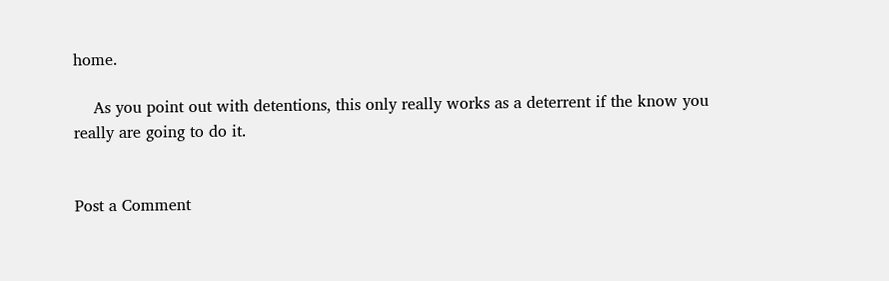home.

    As you point out with detentions, this only really works as a deterrent if the know you really are going to do it.


Post a Comment